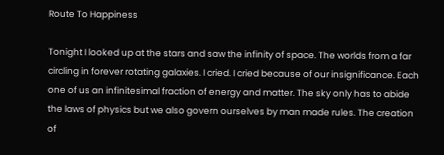Route To Happiness

Tonight I looked up at the stars and saw the infinity of space. The worlds from a far circling in forever rotating galaxies. I cried. I cried because of our insignificance. Each one of us an infinitesimal fraction of energy and matter. The sky only has to abide the laws of physics but we also govern ourselves by man made rules. The creation of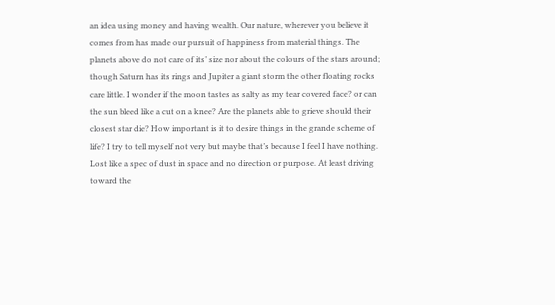an idea using money and having wealth. Our nature, wherever you believe it comes from has made our pursuit of happiness from material things. The planets above do not care of its’ size nor about the colours of the stars around; though Saturn has its rings and Jupiter a giant storm the other floating rocks care little. I wonder if the moon tastes as salty as my tear covered face? or can the sun bleed like a cut on a knee? Are the planets able to grieve should their closest star die? How important is it to desire things in the grande scheme of life? I try to tell myself not very but maybe that’s because I feel I have nothing. Lost like a spec of dust in space and no direction or purpose. At least driving toward the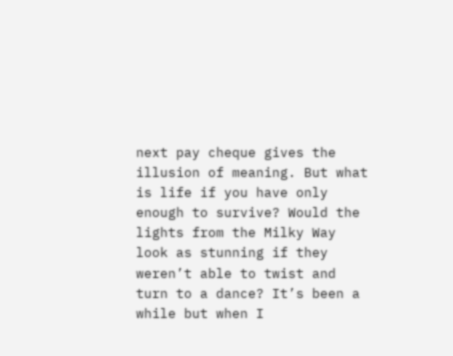next pay cheque gives the illusion of meaning. But what is life if you have only enough to survive? Would the lights from the Milky Way look as stunning if they weren’t able to twist and turn to a dance? It’s been a while but when I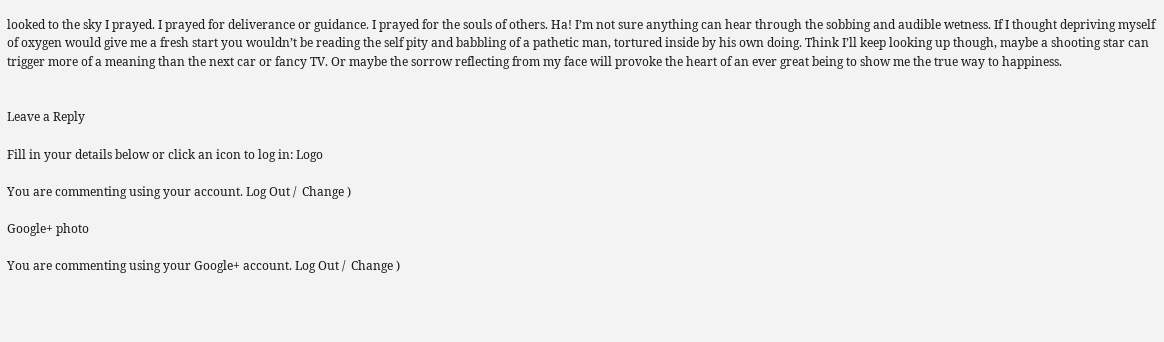looked to the sky I prayed. I prayed for deliverance or guidance. I prayed for the souls of others. Ha! I’m not sure anything can hear through the sobbing and audible wetness. If I thought depriving myself of oxygen would give me a fresh start you wouldn’t be reading the self pity and babbling of a pathetic man, tortured inside by his own doing. Think I’ll keep looking up though, maybe a shooting star can trigger more of a meaning than the next car or fancy TV. Or maybe the sorrow reflecting from my face will provoke the heart of an ever great being to show me the true way to happiness.


Leave a Reply

Fill in your details below or click an icon to log in: Logo

You are commenting using your account. Log Out /  Change )

Google+ photo

You are commenting using your Google+ account. Log Out /  Change )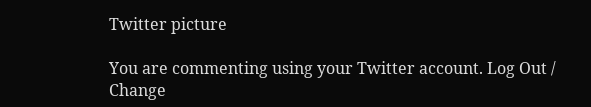Twitter picture

You are commenting using your Twitter account. Log Out /  Change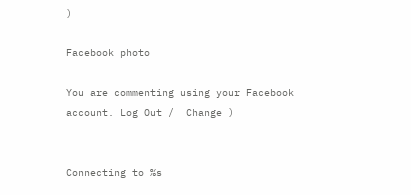)

Facebook photo

You are commenting using your Facebook account. Log Out /  Change )


Connecting to %s